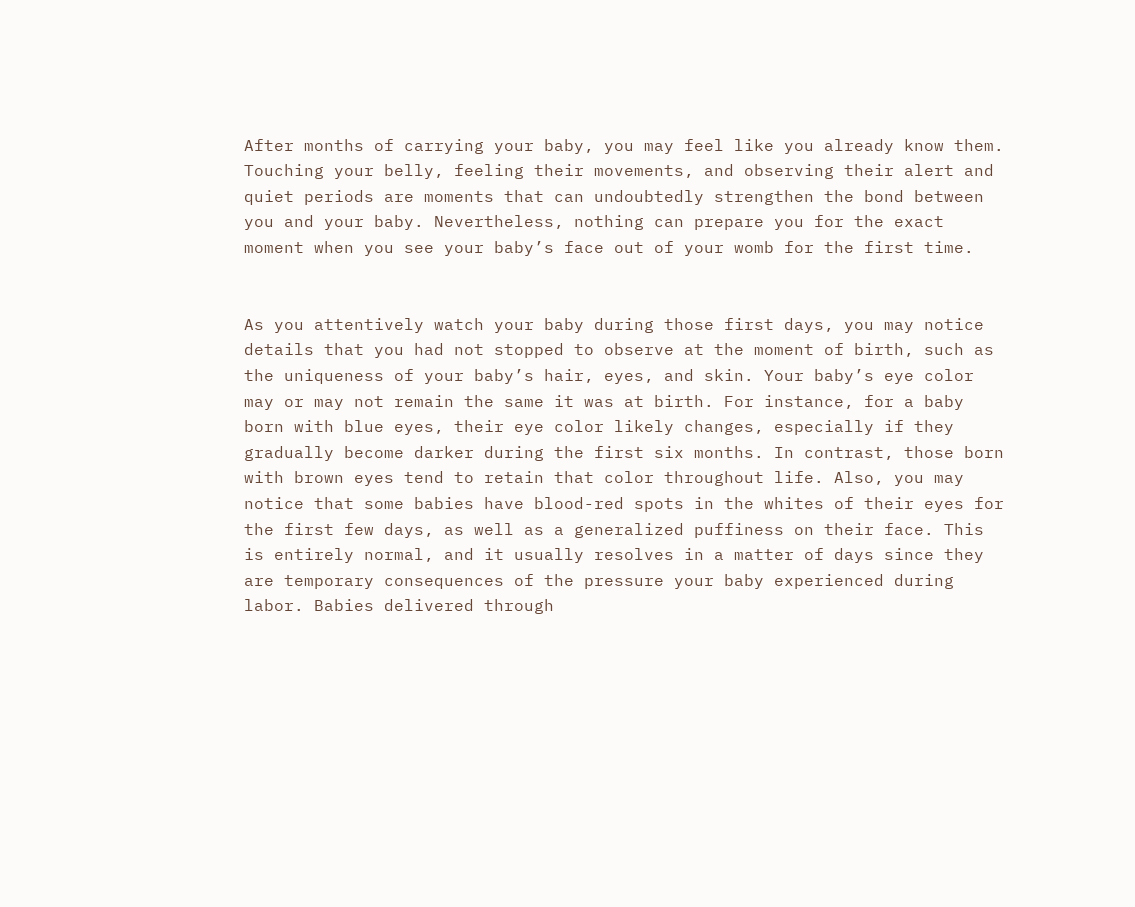After months of carrying your baby, you may feel like you already know them. Touching your belly, feeling their movements, and observing their alert and quiet periods are moments that can undoubtedly strengthen the bond between you and your baby. Nevertheless, nothing can prepare you for the exact moment when you see your baby’s face out of your womb for the first time.


As you attentively watch your baby during those first days, you may notice details that you had not stopped to observe at the moment of birth, such as the uniqueness of your baby’s hair, eyes, and skin. Your baby’s eye color may or may not remain the same it was at birth. For instance, for a baby born with blue eyes, their eye color likely changes, especially if they gradually become darker during the first six months. In contrast, those born with brown eyes tend to retain that color throughout life. Also, you may notice that some babies have blood-red spots in the whites of their eyes for the first few days, as well as a generalized puffiness on their face. This is entirely normal, and it usually resolves in a matter of days since they are temporary consequences of the pressure your baby experienced during labor. Babies delivered through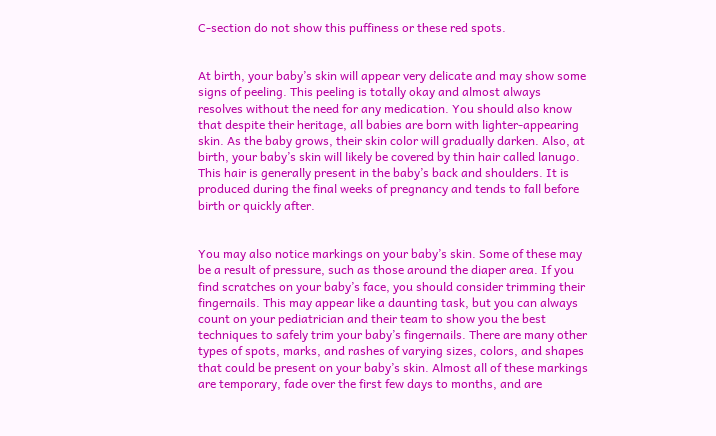C-section do not show this puffiness or these red spots.


At birth, your baby’s skin will appear very delicate and may show some signs of peeling. This peeling is totally okay and almost always resolves without the need for any medication. You should also know that despite their heritage, all babies are born with lighter-appearing skin. As the baby grows, their skin color will gradually darken. Also, at birth, your baby’s skin will likely be covered by thin hair called lanugo. This hair is generally present in the baby’s back and shoulders. It is produced during the final weeks of pregnancy and tends to fall before birth or quickly after.


You may also notice markings on your baby’s skin. Some of these may be a result of pressure, such as those around the diaper area. If you find scratches on your baby’s face, you should consider trimming their fingernails. This may appear like a daunting task, but you can always count on your pediatrician and their team to show you the best techniques to safely trim your baby’s fingernails. There are many other types of spots, marks, and rashes of varying sizes, colors, and shapes that could be present on your baby’s skin. Almost all of these markings are temporary, fade over the first few days to months, and are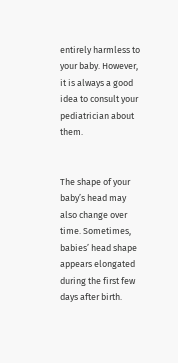entirely harmless to your baby. However, it is always a good idea to consult your pediatrician about them.


The shape of your baby’s head may also change over time. Sometimes, babies’ head shape appears elongated during the first few days after birth.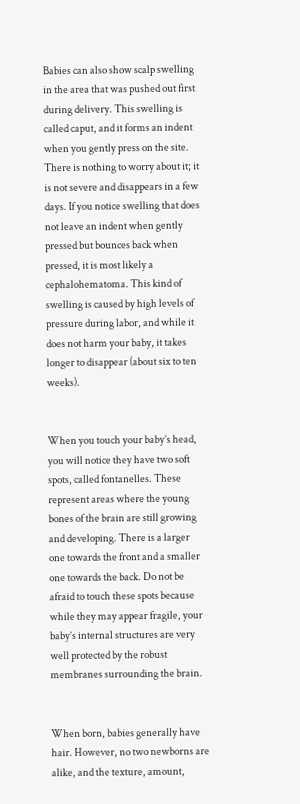Babies can also show scalp swelling in the area that was pushed out first during delivery. This swelling is called caput, and it forms an indent when you gently press on the site. There is nothing to worry about it; it is not severe and disappears in a few days. If you notice swelling that does not leave an indent when gently pressed but bounces back when pressed, it is most likely a cephalohematoma. This kind of swelling is caused by high levels of pressure during labor, and while it does not harm your baby, it takes longer to disappear (about six to ten weeks).


When you touch your baby’s head, you will notice they have two soft spots, called fontanelles. These represent areas where the young bones of the brain are still growing and developing. There is a larger one towards the front and a smaller one towards the back. Do not be afraid to touch these spots because while they may appear fragile, your baby’s internal structures are very well protected by the robust membranes surrounding the brain.


When born, babies generally have hair. However, no two newborns are alike, and the texture, amount,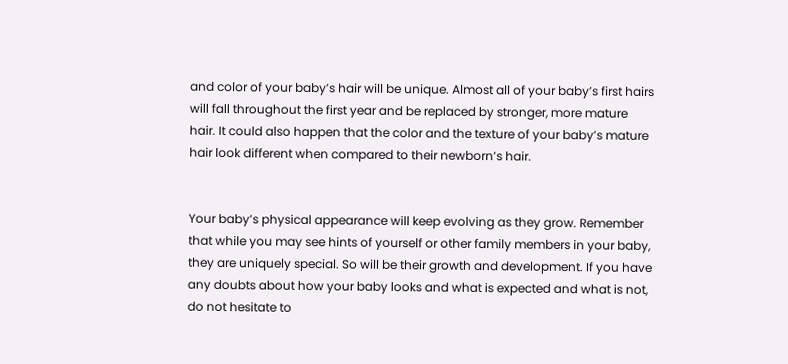and color of your baby’s hair will be unique. Almost all of your baby’s first hairs will fall throughout the first year and be replaced by stronger, more mature hair. It could also happen that the color and the texture of your baby’s mature hair look different when compared to their newborn’s hair.


Your baby’s physical appearance will keep evolving as they grow. Remember that while you may see hints of yourself or other family members in your baby, they are uniquely special. So will be their growth and development. If you have any doubts about how your baby looks and what is expected and what is not, do not hesitate to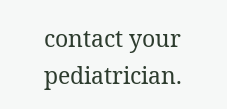contact your pediatrician.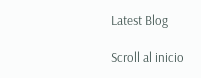Latest Blog

Scroll al inicio